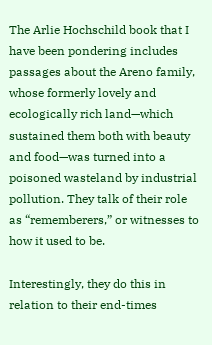The Arlie Hochschild book that I have been pondering includes passages about the Areno family, whose formerly lovely and ecologically rich land—which sustained them both with beauty and food—was turned into a poisoned wasteland by industrial pollution. They talk of their role as “rememberers,” or witnesses to how it used to be.

Interestingly, they do this in relation to their end-times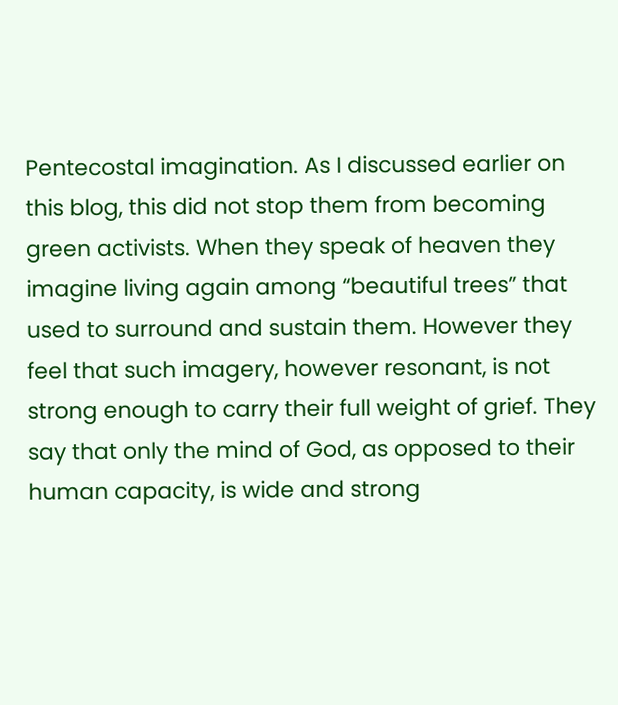Pentecostal imagination. As I discussed earlier on this blog, this did not stop them from becoming green activists. When they speak of heaven they imagine living again among “beautiful trees” that used to surround and sustain them. However they feel that such imagery, however resonant, is not strong enough to carry their full weight of grief. They say that only the mind of God, as opposed to their human capacity, is wide and strong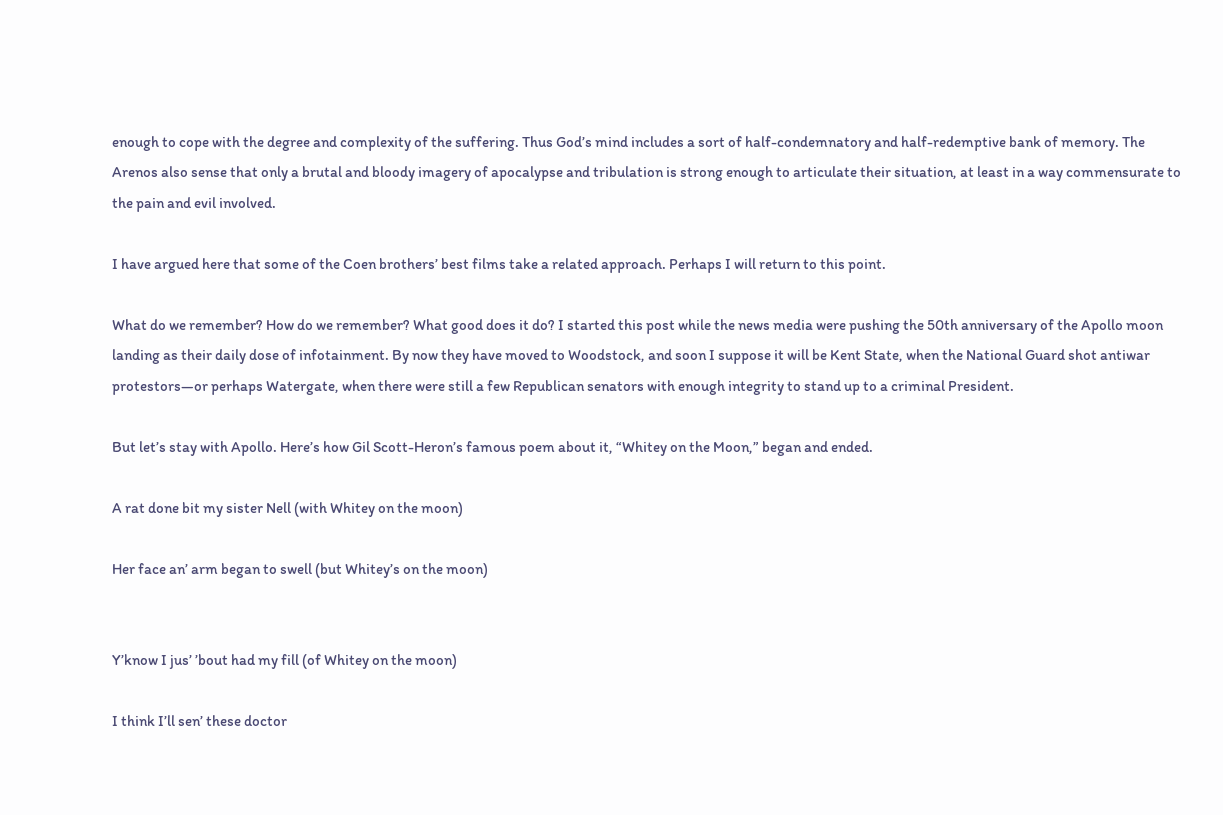enough to cope with the degree and complexity of the suffering. Thus God’s mind includes a sort of half-condemnatory and half-redemptive bank of memory. The Arenos also sense that only a brutal and bloody imagery of apocalypse and tribulation is strong enough to articulate their situation, at least in a way commensurate to the pain and evil involved.

I have argued here that some of the Coen brothers’ best films take a related approach. Perhaps I will return to this point.

What do we remember? How do we remember? What good does it do? I started this post while the news media were pushing the 50th anniversary of the Apollo moon landing as their daily dose of infotainment. By now they have moved to Woodstock, and soon I suppose it will be Kent State, when the National Guard shot antiwar protestors—or perhaps Watergate, when there were still a few Republican senators with enough integrity to stand up to a criminal President.

But let’s stay with Apollo. Here’s how Gil Scott-Heron’s famous poem about it, “Whitey on the Moon,” began and ended.

A rat done bit my sister Nell (with Whitey on the moon)

Her face an’ arm began to swell (but Whitey’s on the moon)


Y’know I jus’ ’bout had my fill (of Whitey on the moon)

I think I’ll sen’ these doctor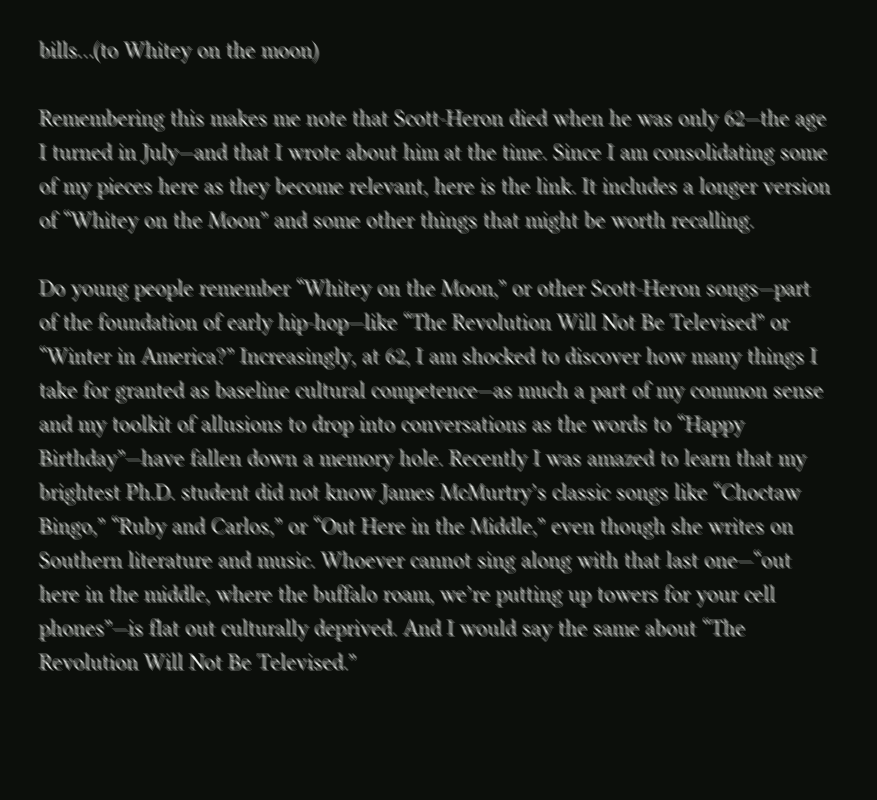bills…(to Whitey on the moon)

Remembering this makes me note that Scott-Heron died when he was only 62—the age I turned in July—and that I wrote about him at the time. Since I am consolidating some of my pieces here as they become relevant, here is the link. It includes a longer version of “Whitey on the Moon” and some other things that might be worth recalling.

Do young people remember “Whitey on the Moon,” or other Scott-Heron songs—part of the foundation of early hip-hop—like “The Revolution Will Not Be Televised” or “Winter in America?” Increasingly, at 62, I am shocked to discover how many things I take for granted as baseline cultural competence—as much a part of my common sense and my toolkit of allusions to drop into conversations as the words to “Happy Birthday”—have fallen down a memory hole. Recently I was amazed to learn that my brightest Ph.D. student did not know James McMurtry’s classic songs like “Choctaw Bingo,” “Ruby and Carlos,” or “Out Here in the Middle,” even though she writes on Southern literature and music. Whoever cannot sing along with that last one—“out here in the middle, where the buffalo roam, we’re putting up towers for your cell phones”—is flat out culturally deprived. And I would say the same about “The Revolution Will Not Be Televised.”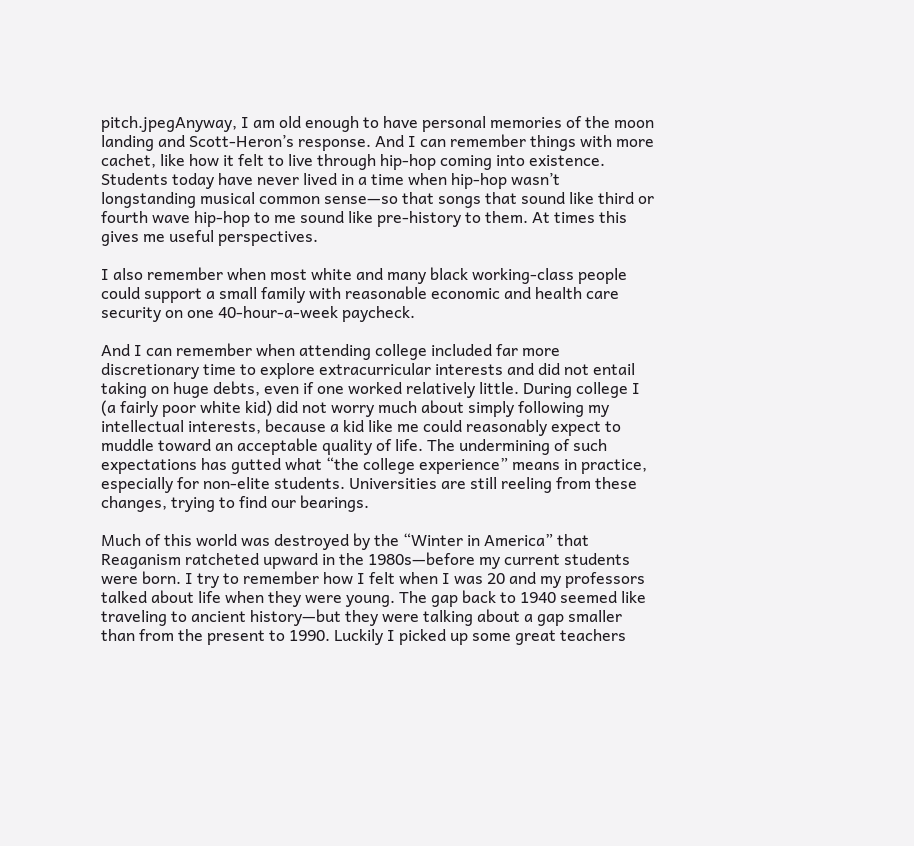pitch.jpegAnyway, I am old enough to have personal memories of the moon landing and Scott-Heron’s response. And I can remember things with more cachet, like how it felt to live through hip-hop coming into existence. Students today have never lived in a time when hip-hop wasn’t longstanding musical common sense—so that songs that sound like third or fourth wave hip-hop to me sound like pre-history to them. At times this gives me useful perspectives.

I also remember when most white and many black working-class people could support a small family with reasonable economic and health care security on one 40-hour-a-week paycheck.

And I can remember when attending college included far more discretionary time to explore extracurricular interests and did not entail taking on huge debts, even if one worked relatively little. During college I (a fairly poor white kid) did not worry much about simply following my intellectual interests, because a kid like me could reasonably expect to muddle toward an acceptable quality of life. The undermining of such expectations has gutted what “the college experience” means in practice, especially for non-elite students. Universities are still reeling from these changes, trying to find our bearings.

Much of this world was destroyed by the “Winter in America” that Reaganism ratcheted upward in the 1980s—before my current students were born. I try to remember how I felt when I was 20 and my professors talked about life when they were young. The gap back to 1940 seemed like traveling to ancient history—but they were talking about a gap smaller than from the present to 1990. Luckily I picked up some great teachers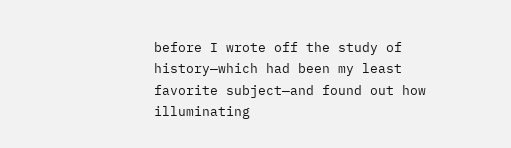before I wrote off the study of history—which had been my least favorite subject—and found out how illuminating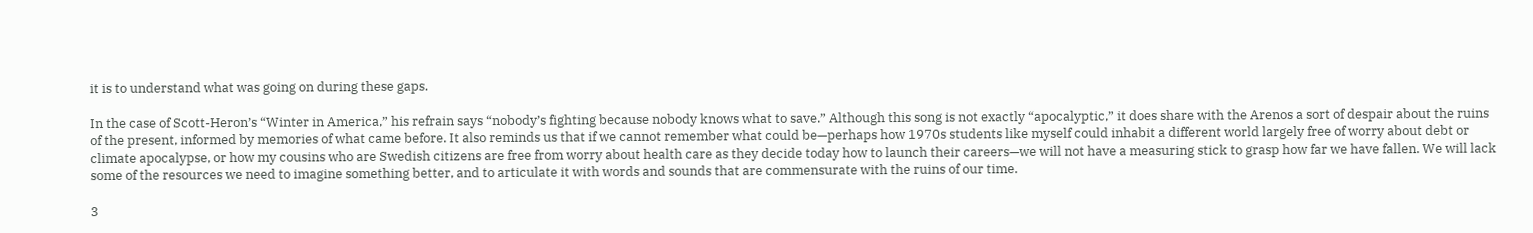it is to understand what was going on during these gaps.

In the case of Scott-Heron’s “Winter in America,” his refrain says “nobody’s fighting because nobody knows what to save.” Although this song is not exactly “apocalyptic,” it does share with the Arenos a sort of despair about the ruins of the present, informed by memories of what came before. It also reminds us that if we cannot remember what could be—perhaps how 1970s students like myself could inhabit a different world largely free of worry about debt or climate apocalypse, or how my cousins who are Swedish citizens are free from worry about health care as they decide today how to launch their careers—we will not have a measuring stick to grasp how far we have fallen. We will lack some of the resources we need to imagine something better, and to articulate it with words and sounds that are commensurate with the ruins of our time.

3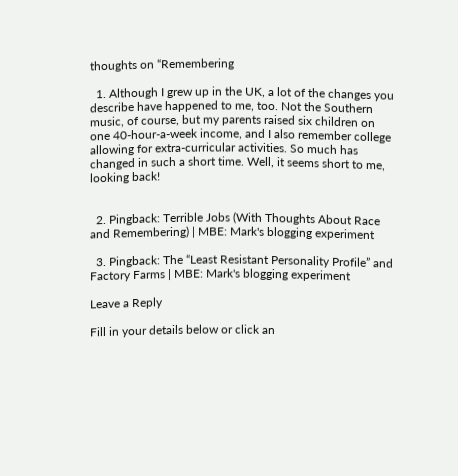thoughts on “Remembering

  1. Although I grew up in the UK, a lot of the changes you describe have happened to me, too. Not the Southern music, of course, but my parents raised six children on one 40-hour-a-week income, and I also remember college allowing for extra-curricular activities. So much has changed in such a short time. Well, it seems short to me, looking back!


  2. Pingback: Terrible Jobs (With Thoughts About Race and Remembering) | MBE: Mark's blogging experiment

  3. Pingback: The “Least Resistant Personality Profile” and Factory Farms | MBE: Mark's blogging experiment

Leave a Reply

Fill in your details below or click an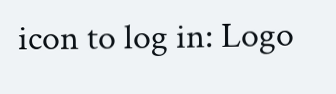icon to log in: Logo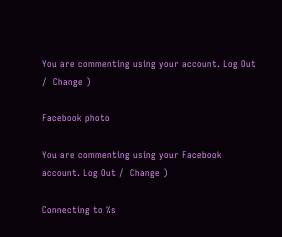You are commenting using your account. Log Out /  Change )

Facebook photo

You are commenting using your Facebook account. Log Out /  Change )

Connecting to %s